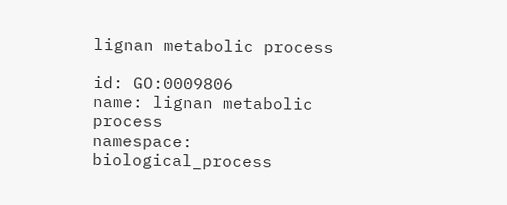lignan metabolic process

id: GO:0009806
name: lignan metabolic process
namespace: biological_process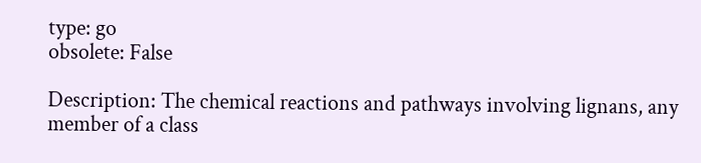type: go
obsolete: False

Description: The chemical reactions and pathways involving lignans, any member of a class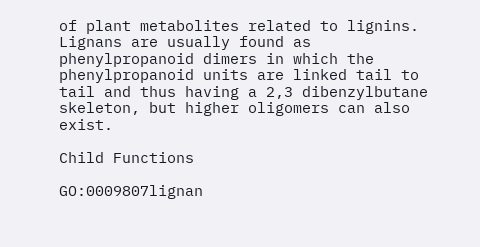of plant metabolites related to lignins. Lignans are usually found as phenylpropanoid dimers in which the phenylpropanoid units are linked tail to tail and thus having a 2,3 dibenzylbutane skeleton, but higher oligomers can also exist.

Child Functions

GO:0009807lignan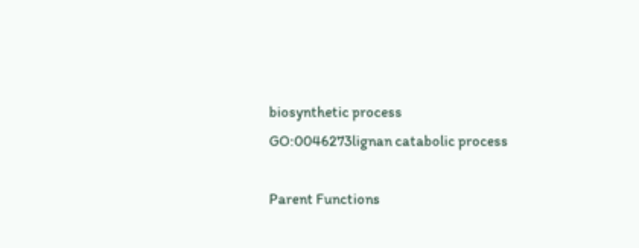biosynthetic process
GO:0046273lignan catabolic process

Parent Functions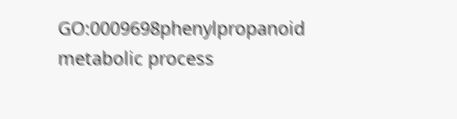GO:0009698phenylpropanoid metabolic process